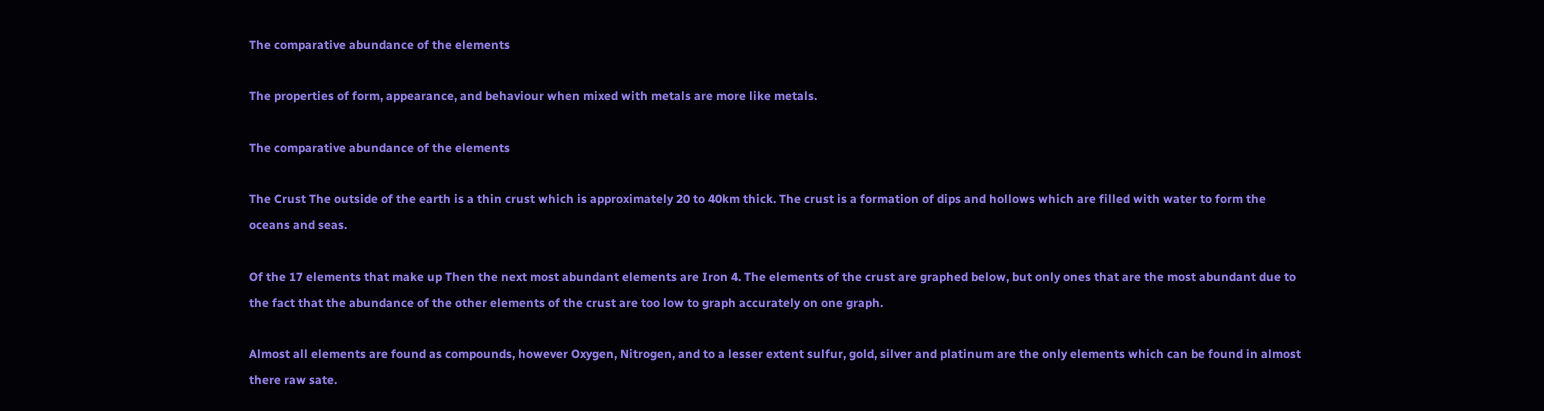The comparative abundance of the elements

The properties of form, appearance, and behaviour when mixed with metals are more like metals.

The comparative abundance of the elements

The Crust The outside of the earth is a thin crust which is approximately 20 to 40km thick. The crust is a formation of dips and hollows which are filled with water to form the oceans and seas.

Of the 17 elements that make up Then the next most abundant elements are Iron 4. The elements of the crust are graphed below, but only ones that are the most abundant due to the fact that the abundance of the other elements of the crust are too low to graph accurately on one graph.

Almost all elements are found as compounds, however Oxygen, Nitrogen, and to a lesser extent sulfur, gold, silver and platinum are the only elements which can be found in almost there raw sate.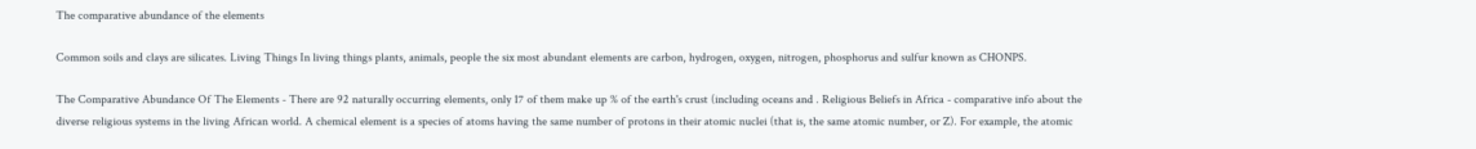The comparative abundance of the elements

Common soils and clays are silicates. Living Things In living things plants, animals, people the six most abundant elements are carbon, hydrogen, oxygen, nitrogen, phosphorus and sulfur known as CHONPS.

The Comparative Abundance Of The Elements - There are 92 naturally occurring elements, only 17 of them make up % of the earth's crust (including oceans and . Religious Beliefs in Africa - comparative info about the diverse religious systems in the living African world. A chemical element is a species of atoms having the same number of protons in their atomic nuclei (that is, the same atomic number, or Z). For example, the atomic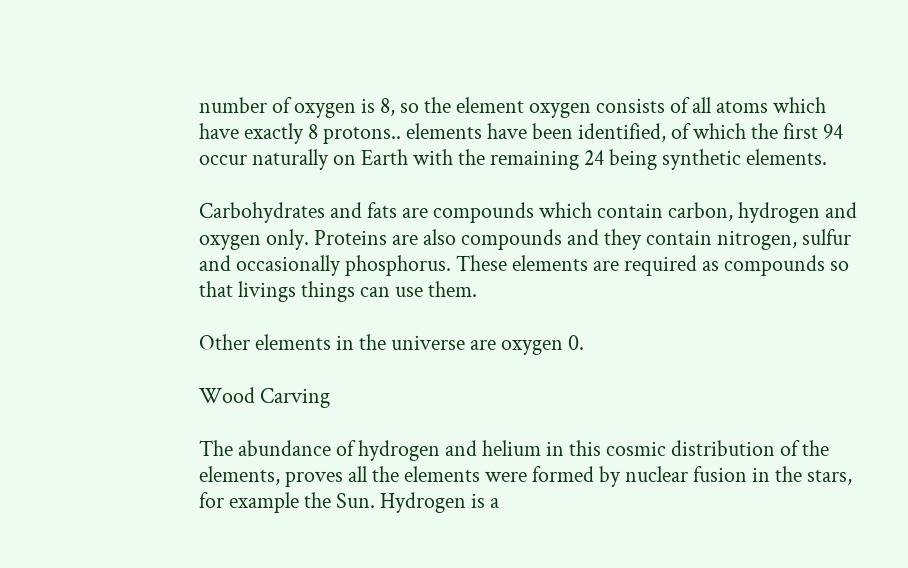number of oxygen is 8, so the element oxygen consists of all atoms which have exactly 8 protons.. elements have been identified, of which the first 94 occur naturally on Earth with the remaining 24 being synthetic elements.

Carbohydrates and fats are compounds which contain carbon, hydrogen and oxygen only. Proteins are also compounds and they contain nitrogen, sulfur and occasionally phosphorus. These elements are required as compounds so that livings things can use them.

Other elements in the universe are oxygen 0.

Wood Carving

The abundance of hydrogen and helium in this cosmic distribution of the elements, proves all the elements were formed by nuclear fusion in the stars, for example the Sun. Hydrogen is a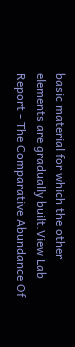basic material for which the other elements are gradually built.View Lab Report - The Comparative Abundance Of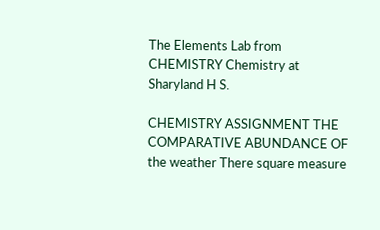The Elements Lab from CHEMISTRY Chemistry at Sharyland H S.

CHEMISTRY ASSIGNMENT THE COMPARATIVE ABUNDANCE OF the weather There square measure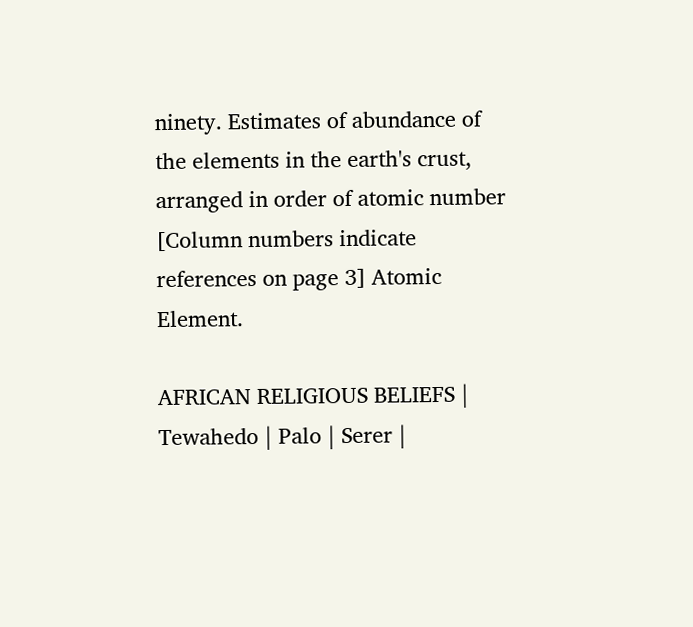ninety. Estimates of abundance of the elements in the earth's crust, arranged in order of atomic number [Column numbers indicate references on page 3] Atomic Element.

AFRICAN RELIGIOUS BELIEFS | Tewahedo | Palo | Serer |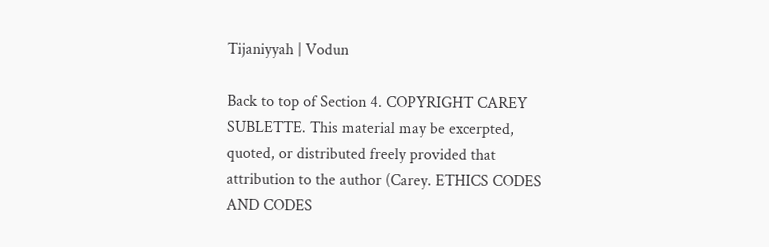Tijaniyyah | Vodun

Back to top of Section 4. COPYRIGHT CAREY SUBLETTE. This material may be excerpted, quoted, or distributed freely provided that attribution to the author (Carey. ETHICS CODES AND CODES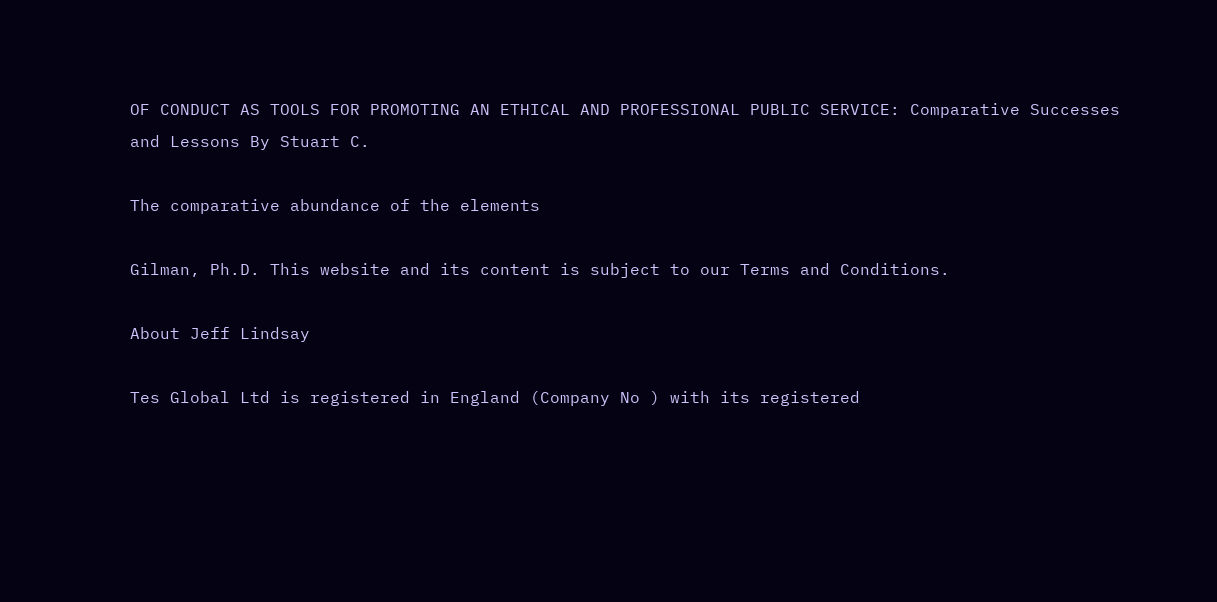OF CONDUCT AS TOOLS FOR PROMOTING AN ETHICAL AND PROFESSIONAL PUBLIC SERVICE: Comparative Successes and Lessons By Stuart C.

The comparative abundance of the elements

Gilman, Ph.D. This website and its content is subject to our Terms and Conditions.

About Jeff Lindsay

Tes Global Ltd is registered in England (Company No ) with its registered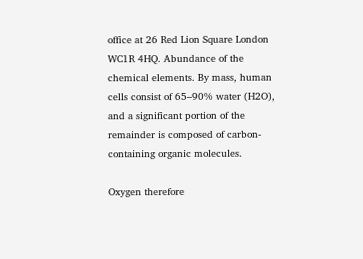office at 26 Red Lion Square London WC1R 4HQ. Abundance of the chemical elements. By mass, human cells consist of 65–90% water (H2O), and a significant portion of the remainder is composed of carbon-containing organic molecules.

Oxygen therefore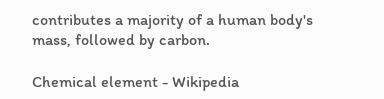contributes a majority of a human body's mass, followed by carbon.

Chemical element - Wikipedia